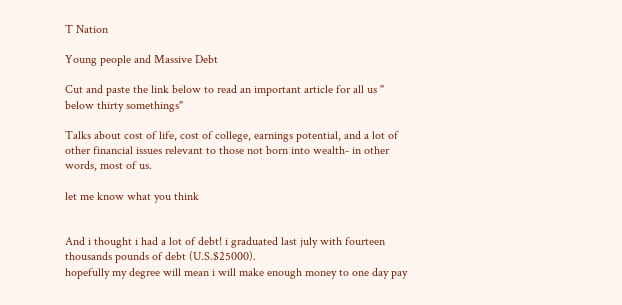T Nation

Young people and Massive Debt

Cut and paste the link below to read an important article for all us " below thirty somethings"

Talks about cost of life, cost of college, earnings potential, and a lot of other financial issues relevant to those not born into wealth- in other words, most of us.

let me know what you think


And i thought i had a lot of debt! i graduated last july with fourteen thousands pounds of debt (U.S.$25000).
hopefully my degree will mean i will make enough money to one day pay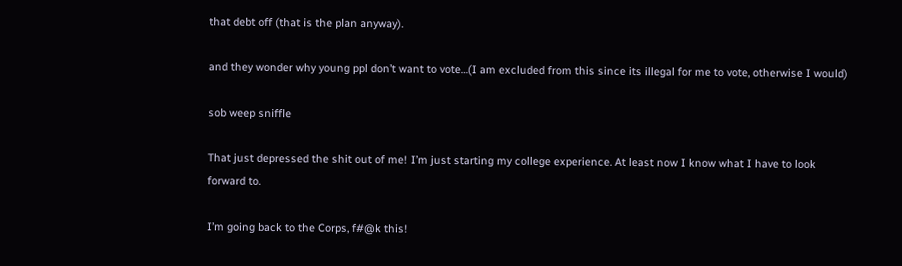that debt off (that is the plan anyway).

and they wonder why young ppl don’t want to vote…(I am excluded from this since its illegal for me to vote, otherwise I would)

sob weep sniffle

That just depressed the shit out of me! I’m just starting my college experience. At least now I know what I have to look forward to.

I’m going back to the Corps, f#@k this!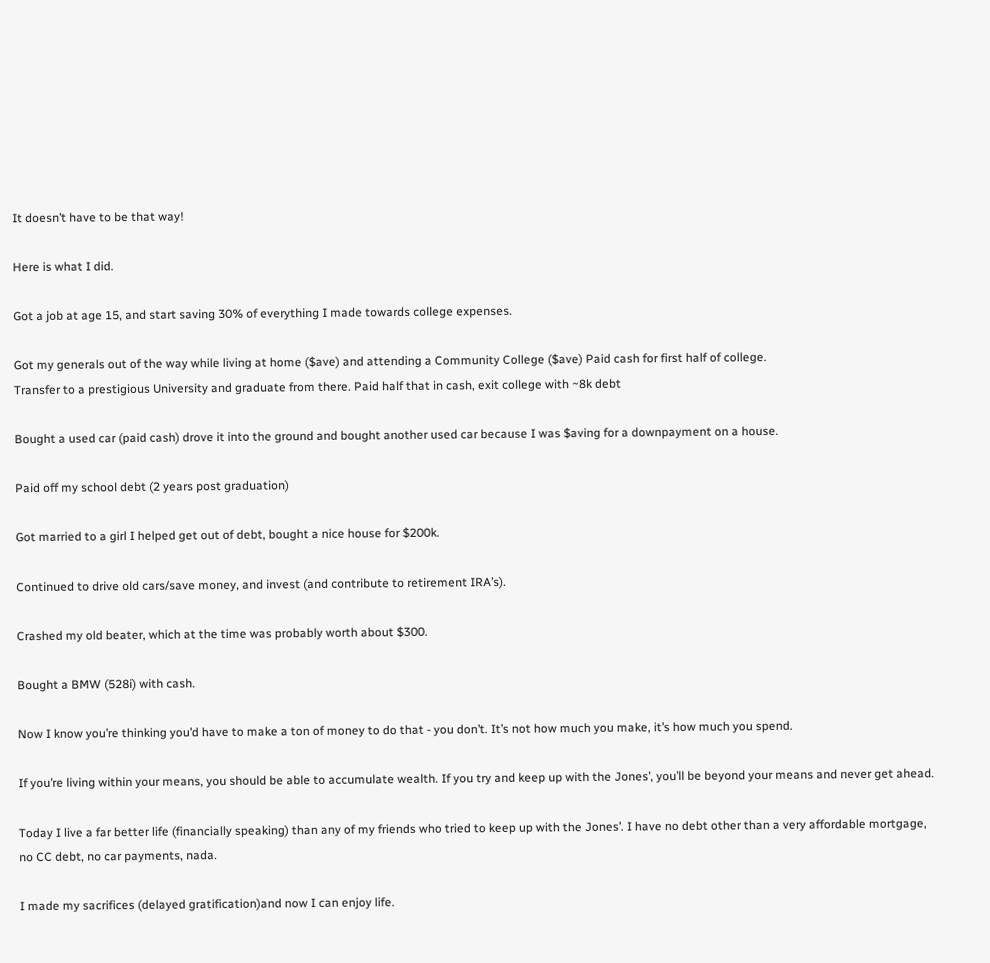It doesn’t have to be that way!

Here is what I did.

Got a job at age 15, and start saving 30% of everything I made towards college expenses.

Got my generals out of the way while living at home ($ave) and attending a Community College ($ave) Paid cash for first half of college.
Transfer to a prestigious University and graduate from there. Paid half that in cash, exit college with ~8k debt

Bought a used car (paid cash) drove it into the ground and bought another used car because I was $aving for a downpayment on a house.

Paid off my school debt (2 years post graduation)

Got married to a girl I helped get out of debt, bought a nice house for $200k.

Continued to drive old cars/save money, and invest (and contribute to retirement IRA’s).

Crashed my old beater, which at the time was probably worth about $300.

Bought a BMW (528i) with cash.

Now I know you’re thinking you’d have to make a ton of money to do that - you don’t. It’s not how much you make, it’s how much you spend.

If you’re living within your means, you should be able to accumulate wealth. If you try and keep up with the Jones’, you’ll be beyond your means and never get ahead.

Today I live a far better life (financially speaking) than any of my friends who tried to keep up with the Jones’. I have no debt other than a very affordable mortgage, no CC debt, no car payments, nada.

I made my sacrifices (delayed gratification)and now I can enjoy life.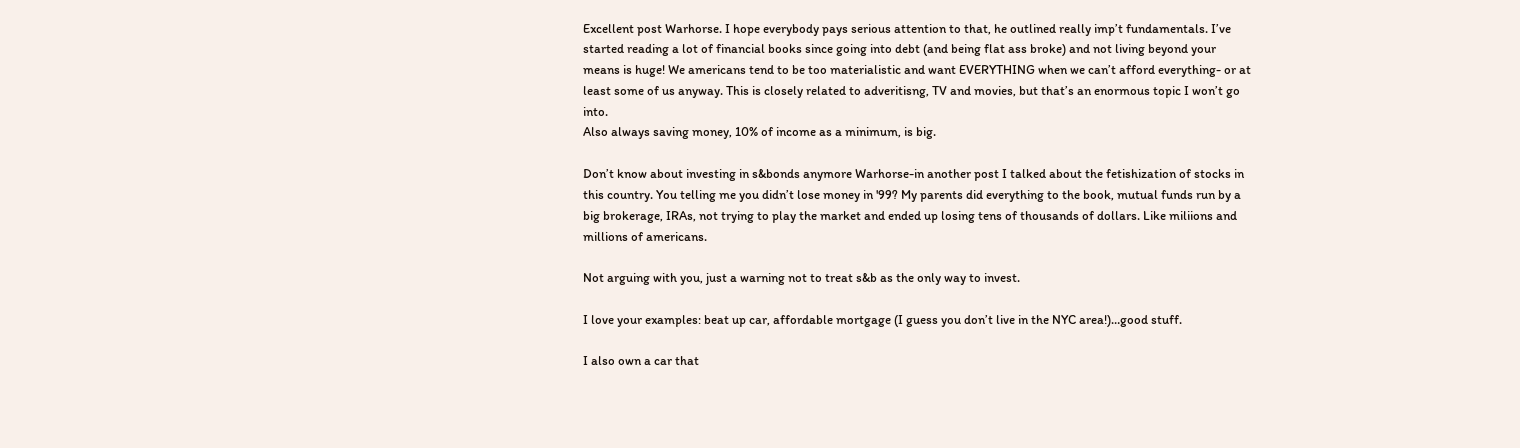Excellent post Warhorse. I hope everybody pays serious attention to that, he outlined really imp’t fundamentals. I’ve started reading a lot of financial books since going into debt (and being flat ass broke) and not living beyond your means is huge! We americans tend to be too materialistic and want EVERYTHING when we can’t afford everything- or at least some of us anyway. This is closely related to adveritisng, TV and movies, but that’s an enormous topic I won’t go into.
Also always saving money, 10% of income as a minimum, is big.

Don’t know about investing in s&bonds anymore Warhorse-in another post I talked about the fetishization of stocks in this country. You telling me you didn’t lose money in '99? My parents did everything to the book, mutual funds run by a big brokerage, IRAs, not trying to play the market and ended up losing tens of thousands of dollars. Like miliions and millions of americans.

Not arguing with you, just a warning not to treat s&b as the only way to invest.

I love your examples: beat up car, affordable mortgage (I guess you don’t live in the NYC area!)…good stuff.

I also own a car that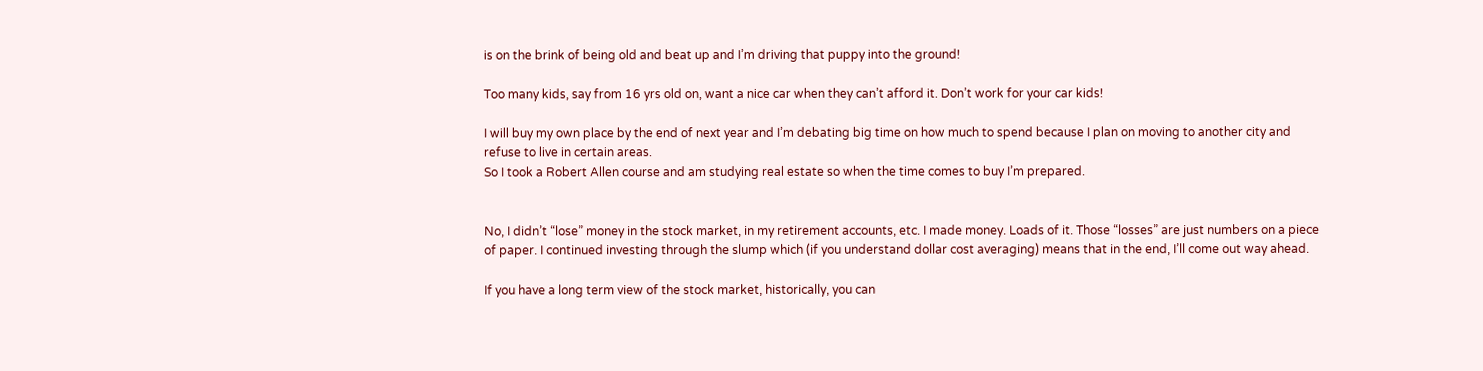is on the brink of being old and beat up and I’m driving that puppy into the ground!

Too many kids, say from 16 yrs old on, want a nice car when they can’t afford it. Don’t work for your car kids!

I will buy my own place by the end of next year and I’m debating big time on how much to spend because I plan on moving to another city and refuse to live in certain areas.
So I took a Robert Allen course and am studying real estate so when the time comes to buy I’m prepared.


No, I didn’t “lose” money in the stock market, in my retirement accounts, etc. I made money. Loads of it. Those “losses” are just numbers on a piece of paper. I continued investing through the slump which (if you understand dollar cost averaging) means that in the end, I’ll come out way ahead.

If you have a long term view of the stock market, historically, you can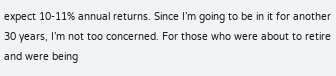expect 10-11% annual returns. Since I’m going to be in it for another 30 years, I’m not too concerned. For those who were about to retire and were being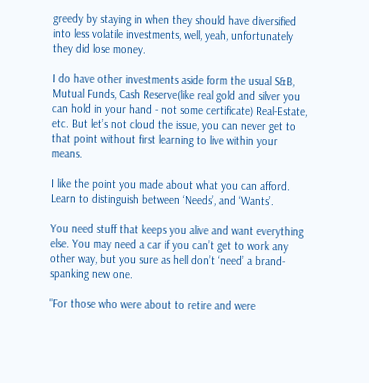greedy by staying in when they should have diversified into less volatile investments, well, yeah, unfortunately they did lose money.

I do have other investments aside form the usual S&B, Mutual Funds, Cash Reserve(like real gold and silver you can hold in your hand - not some certificate) Real-Estate, etc. But let’s not cloud the issue, you can never get to that point without first learning to live within your means.

I like the point you made about what you can afford. Learn to distinguish between ‘Needs’, and ‘Wants’.

You need stuff that keeps you alive and want everything else. You may need a car if you can’t get to work any other way, but you sure as hell don’t ‘need’ a brand-spanking new one.

"For those who were about to retire and were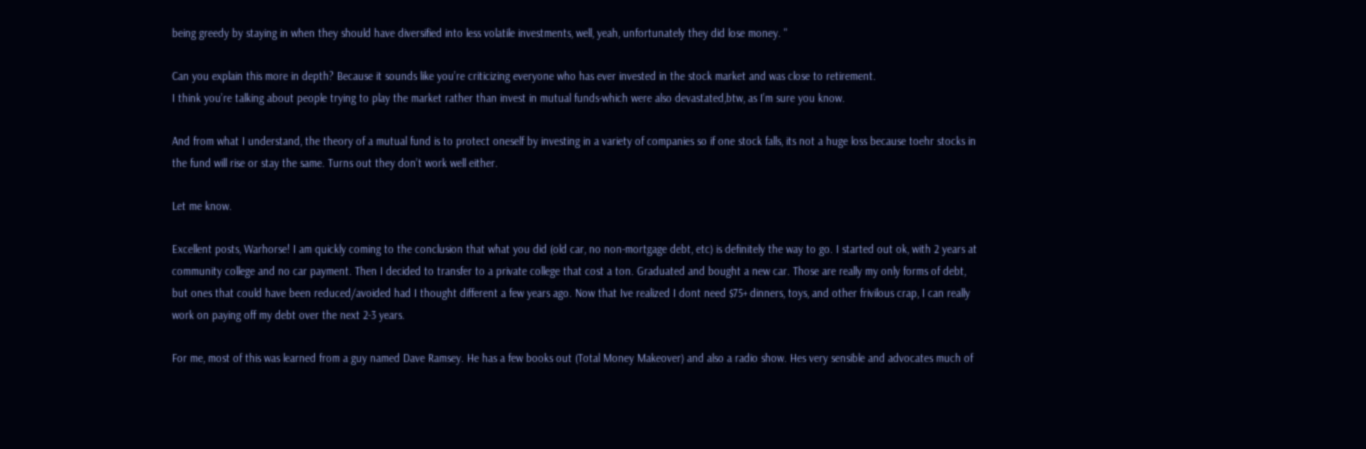being greedy by staying in when they should have diversified into less volatile investments, well, yeah, unfortunately they did lose money. "

Can you explain this more in depth? Because it sounds like you’re criticizing everyone who has ever invested in the stock market and was close to retirement.
I think you’re talking about people trying to play the market rather than invest in mutual funds-which were also devastated,btw, as I’m sure you know.

And from what I understand, the theory of a mutual fund is to protect oneself by investing in a variety of companies so if one stock falls, its not a huge loss because toehr stocks in the fund will rise or stay the same. Turns out they don’t work well either.

Let me know.

Excellent posts, Warhorse! I am quickly coming to the conclusion that what you did (old car, no non-mortgage debt, etc) is definitely the way to go. I started out ok, with 2 years at community college and no car payment. Then I decided to transfer to a private college that cost a ton. Graduated and bought a new car. Those are really my only forms of debt, but ones that could have been reduced/avoided had I thought different a few years ago. Now that Ive realized I dont need $75+ dinners, toys, and other frivilous crap, I can really work on paying off my debt over the next 2-3 years.

For me, most of this was learned from a guy named Dave Ramsey. He has a few books out (Total Money Makeover) and also a radio show. Hes very sensible and advocates much of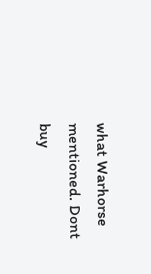what Warhorse mentioned. Dont buy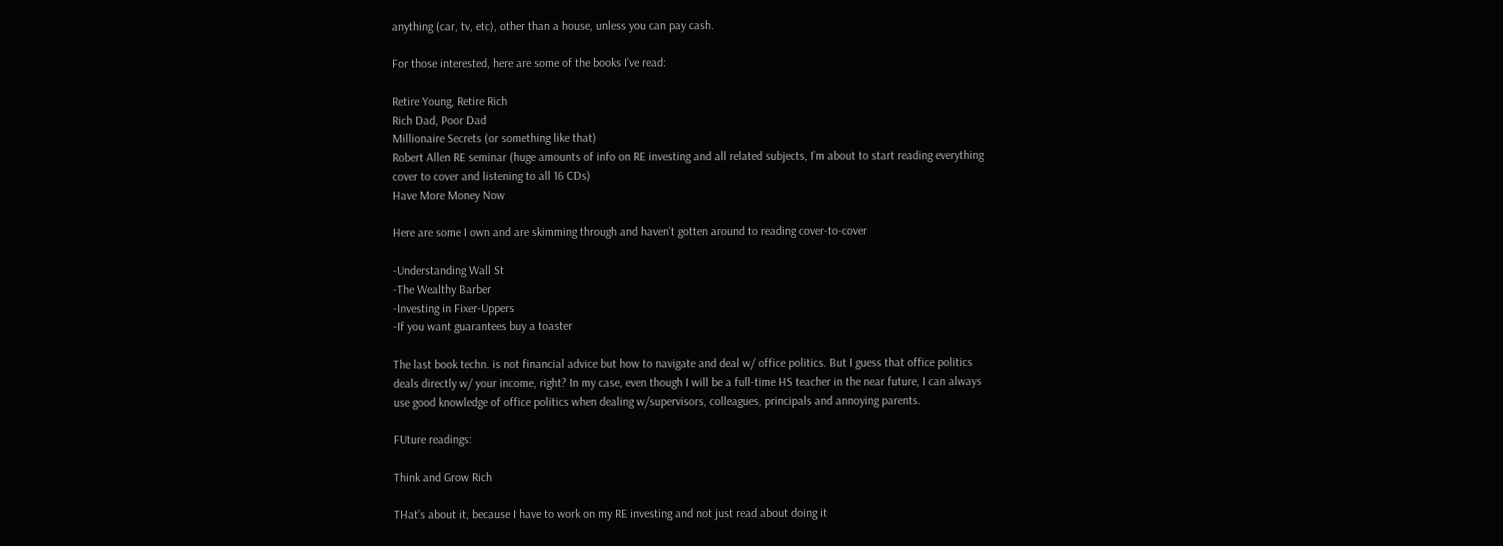anything (car, tv, etc), other than a house, unless you can pay cash.

For those interested, here are some of the books I’ve read:

Retire Young, Retire Rich
Rich Dad, Poor Dad
Millionaire Secrets (or something like that)
Robert Allen RE seminar (huge amounts of info on RE investing and all related subjects, I’m about to start reading everything cover to cover and listening to all 16 CDs)
Have More Money Now

Here are some I own and are skimming through and haven’t gotten around to reading cover-to-cover

-Understanding Wall St
-The Wealthy Barber
-Investing in Fixer-Uppers
-If you want guarantees buy a toaster

The last book techn. is not financial advice but how to navigate and deal w/ office politics. But I guess that office politics deals directly w/ your income, right? In my case, even though I will be a full-time HS teacher in the near future, I can always use good knowledge of office politics when dealing w/supervisors, colleagues, principals and annoying parents.

FUture readings:

Think and Grow Rich

THat’s about it, because I have to work on my RE investing and not just read about doing it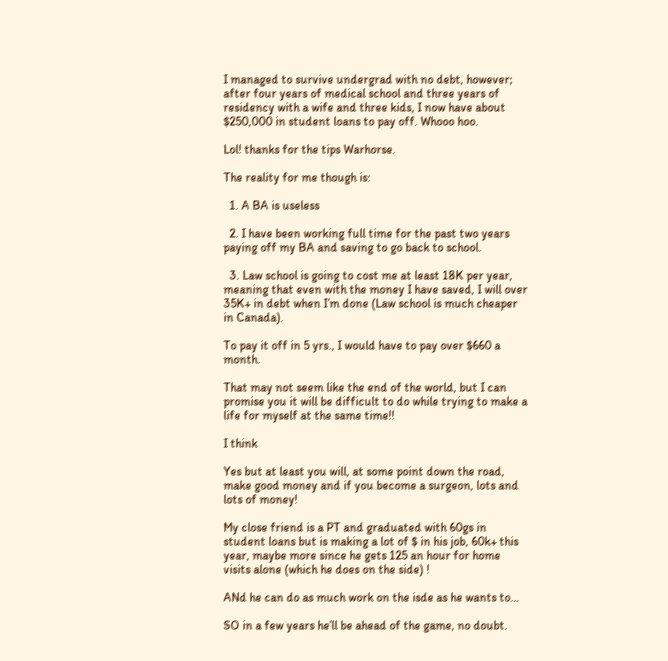I managed to survive undergrad with no debt, however; after four years of medical school and three years of residency with a wife and three kids, I now have about $250,000 in student loans to pay off. Whooo hoo.

Lol! thanks for the tips Warhorse.

The reality for me though is:

  1. A BA is useless

  2. I have been working full time for the past two years paying off my BA and saving to go back to school.

  3. Law school is going to cost me at least 18K per year, meaning that even with the money I have saved, I will over 35K+ in debt when I’m done (Law school is much cheaper in Canada).

To pay it off in 5 yrs., I would have to pay over $660 a month.

That may not seem like the end of the world, but I can promise you it will be difficult to do while trying to make a life for myself at the same time!!

I think

Yes but at least you will, at some point down the road, make good money and if you become a surgeon, lots and lots of money!

My close friend is a PT and graduated with 60gs in student loans but is making a lot of $ in his job, 60k+ this year, maybe more since he gets 125 an hour for home visits alone (which he does on the side) !

ANd he can do as much work on the isde as he wants to…

SO in a few years he’ll be ahead of the game, no doubt.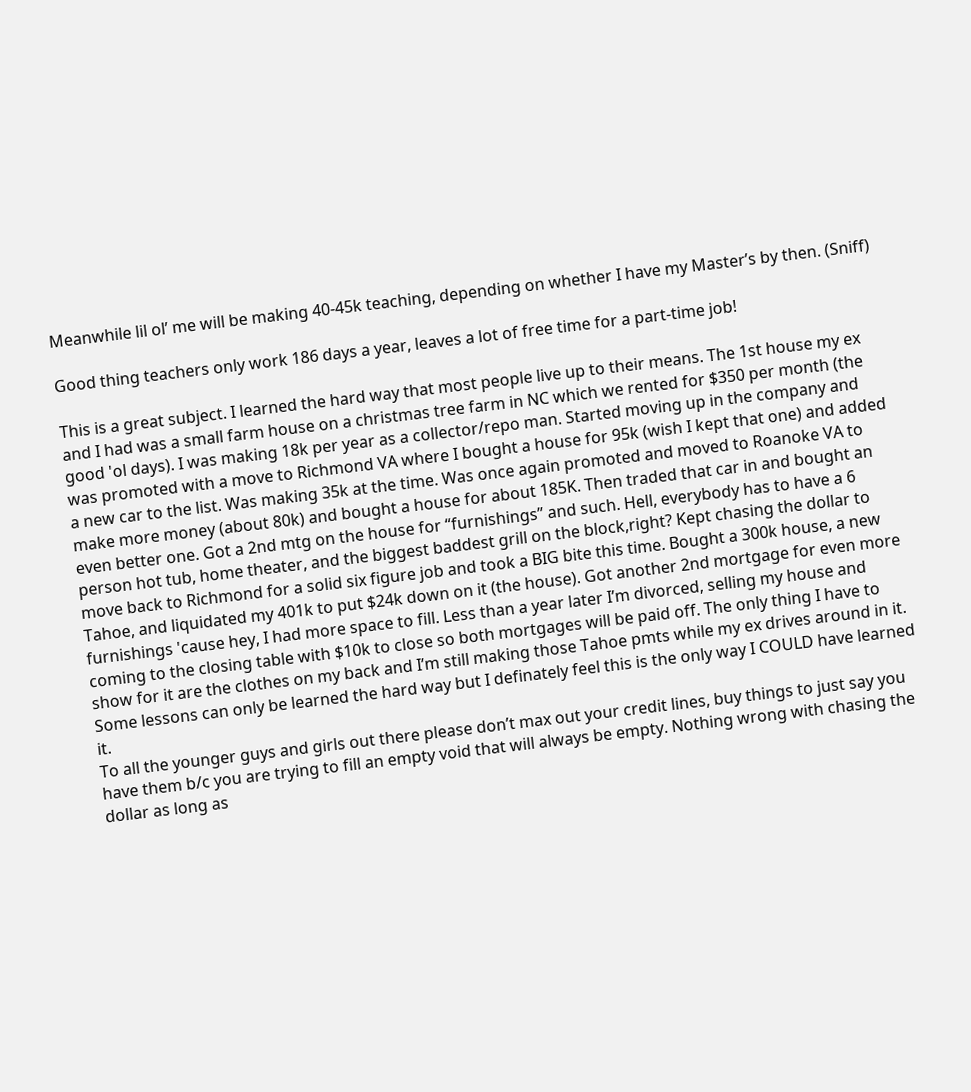Meanwhile lil ol’ me will be making 40-45k teaching, depending on whether I have my Master’s by then. (Sniff)

Good thing teachers only work 186 days a year, leaves a lot of free time for a part-time job!

This is a great subject. I learned the hard way that most people live up to their means. The 1st house my ex and I had was a small farm house on a christmas tree farm in NC which we rented for $350 per month (the good 'ol days). I was making 18k per year as a collector/repo man. Started moving up in the company and was promoted with a move to Richmond VA where I bought a house for 95k (wish I kept that one) and added a new car to the list. Was making 35k at the time. Was once again promoted and moved to Roanoke VA to make more money (about 80k) and bought a house for about 185K. Then traded that car in and bought an even better one. Got a 2nd mtg on the house for “furnishings” and such. Hell, everybody has to have a 6 person hot tub, home theater, and the biggest baddest grill on the block,right? Kept chasing the dollar to move back to Richmond for a solid six figure job and took a BIG bite this time. Bought a 300k house, a new Tahoe, and liquidated my 401k to put $24k down on it (the house). Got another 2nd mortgage for even more furnishings 'cause hey, I had more space to fill. Less than a year later I’m divorced, selling my house and coming to the closing table with $10k to close so both mortgages will be paid off. The only thing I have to show for it are the clothes on my back and I’m still making those Tahoe pmts while my ex drives around in it. Some lessons can only be learned the hard way but I definately feel this is the only way I COULD have learned it.
To all the younger guys and girls out there please don’t max out your credit lines, buy things to just say you have them b/c you are trying to fill an empty void that will always be empty. Nothing wrong with chasing the dollar as long as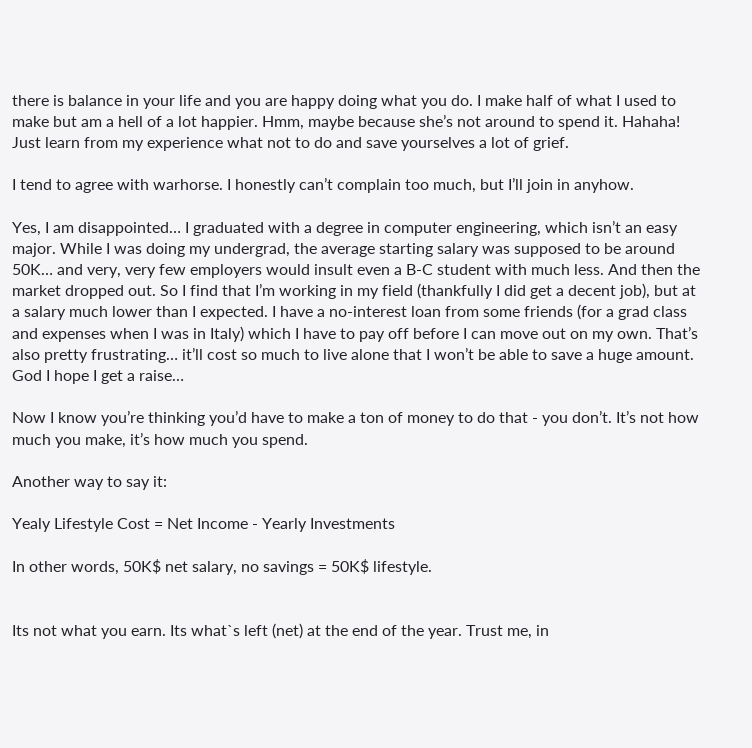there is balance in your life and you are happy doing what you do. I make half of what I used to make but am a hell of a lot happier. Hmm, maybe because she’s not around to spend it. Hahaha!
Just learn from my experience what not to do and save yourselves a lot of grief.

I tend to agree with warhorse. I honestly can’t complain too much, but I’ll join in anyhow.

Yes, I am disappointed… I graduated with a degree in computer engineering, which isn’t an easy major. While I was doing my undergrad, the average starting salary was supposed to be around 50K… and very, very few employers would insult even a B-C student with much less. And then the market dropped out. So I find that I’m working in my field (thankfully I did get a decent job), but at a salary much lower than I expected. I have a no-interest loan from some friends (for a grad class and expenses when I was in Italy) which I have to pay off before I can move out on my own. That’s also pretty frustrating… it’ll cost so much to live alone that I won’t be able to save a huge amount. God I hope I get a raise…

Now I know you’re thinking you’d have to make a ton of money to do that - you don’t. It’s not how much you make, it’s how much you spend.

Another way to say it:

Yealy Lifestyle Cost = Net Income - Yearly Investments

In other words, 50K$ net salary, no savings = 50K$ lifestyle.


Its not what you earn. Its what`s left (net) at the end of the year. Trust me, in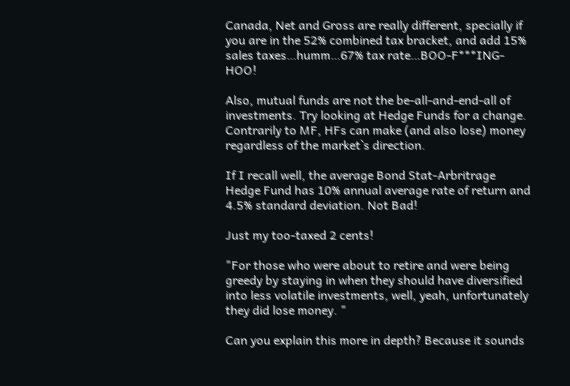Canada, Net and Gross are really different, specially if you are in the 52% combined tax bracket, and add 15% sales taxes…humm…67% tax rate…BOO-F***ING-HOO!

Also, mutual funds are not the be-all-and-end-all of investments. Try looking at Hedge Funds for a change. Contrarily to MF, HFs can make (and also lose) money regardless of the market`s direction.

If I recall well, the average Bond Stat-Arbritrage Hedge Fund has 10% annual average rate of return and 4.5% standard deviation. Not Bad!

Just my too-taxed 2 cents!

"For those who were about to retire and were being greedy by staying in when they should have diversified into less volatile investments, well, yeah, unfortunately they did lose money. "

Can you explain this more in depth? Because it sounds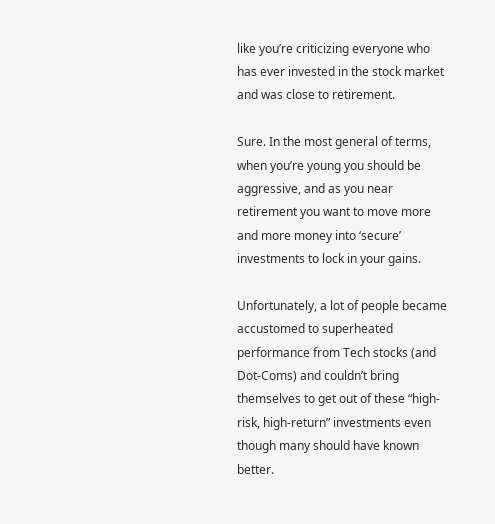like you’re criticizing everyone who has ever invested in the stock market and was close to retirement.

Sure. In the most general of terms, when you’re young you should be aggressive, and as you near retirement you want to move more and more money into ‘secure’ investments to lock in your gains.

Unfortunately, a lot of people became accustomed to superheated performance from Tech stocks (and Dot-Coms) and couldn’t bring themselves to get out of these “high-risk, high-return” investments even though many should have known better.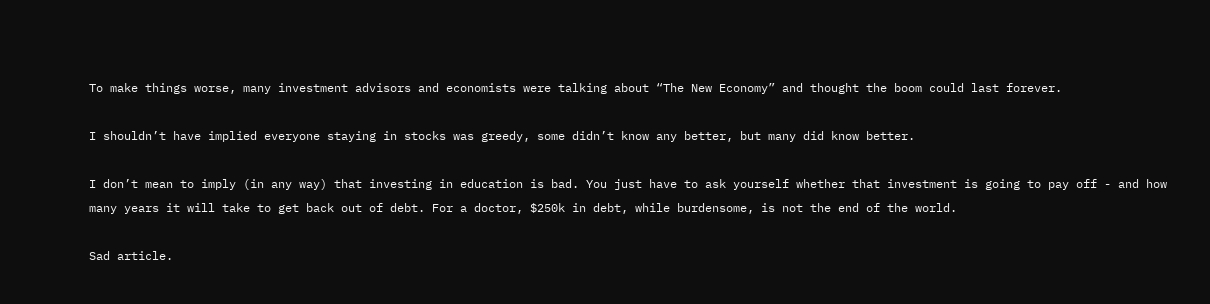To make things worse, many investment advisors and economists were talking about “The New Economy” and thought the boom could last forever.

I shouldn’t have implied everyone staying in stocks was greedy, some didn’t know any better, but many did know better.

I don’t mean to imply (in any way) that investing in education is bad. You just have to ask yourself whether that investment is going to pay off - and how many years it will take to get back out of debt. For a doctor, $250k in debt, while burdensome, is not the end of the world.

Sad article.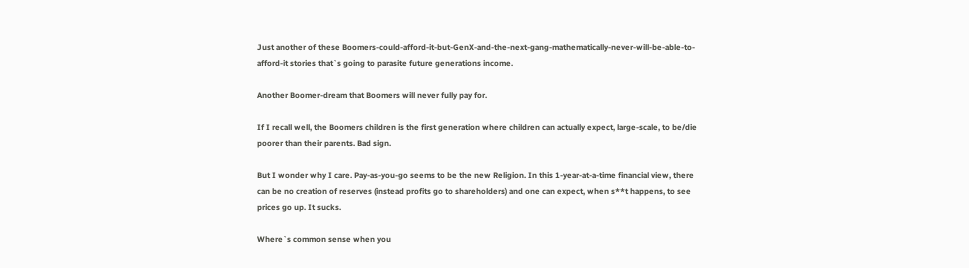Just another of these Boomers-could-afford-it-but-GenX-and-the-next-gang-mathematically-never-will-be-able-to-afford-it stories that`s going to parasite future generations income.

Another Boomer-dream that Boomers will never fully pay for.

If I recall well, the Boomers children is the first generation where children can actually expect, large-scale, to be/die poorer than their parents. Bad sign.

But I wonder why I care. Pay-as-you-go seems to be the new Religion. In this 1-year-at-a-time financial view, there can be no creation of reserves (instead profits go to shareholders) and one can expect, when s**t happens, to see prices go up. It sucks.

Where`s common sense when you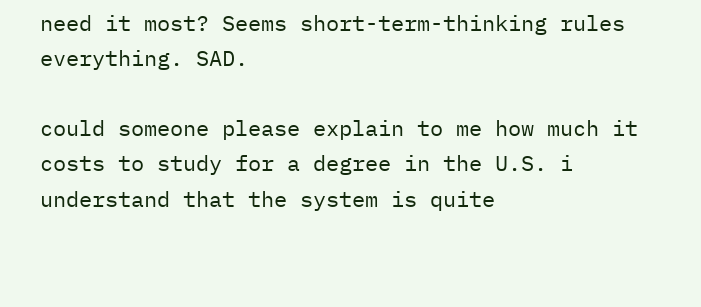need it most? Seems short-term-thinking rules everything. SAD.

could someone please explain to me how much it costs to study for a degree in the U.S. i understand that the system is quite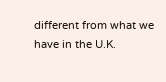different from what we have in the U.K.